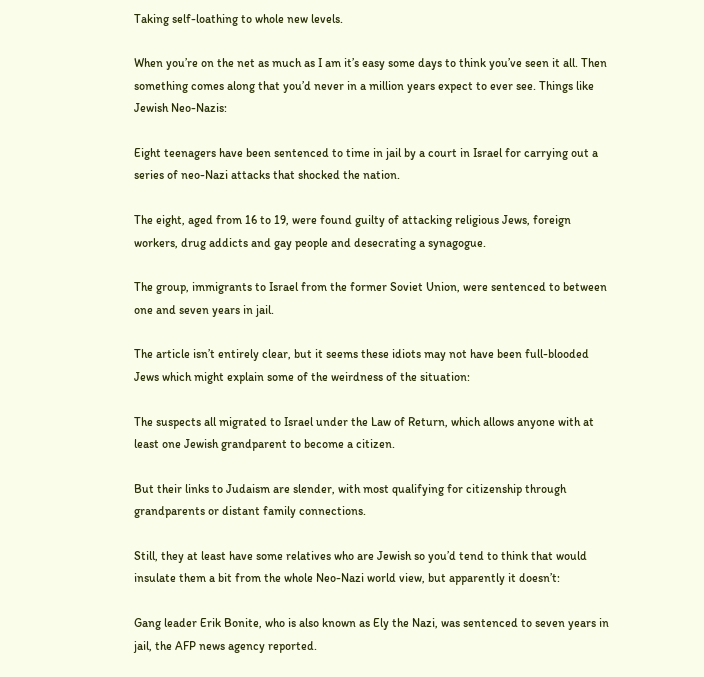Taking self-loathing to whole new levels.

When you’re on the net as much as I am it’s easy some days to think you’ve seen it all. Then something comes along that you’d never in a million years expect to ever see. Things like Jewish Neo-Nazis:

Eight teenagers have been sentenced to time in jail by a court in Israel for carrying out a series of neo-Nazi attacks that shocked the nation.

The eight, aged from 16 to 19, were found guilty of attacking religious Jews, foreign workers, drug addicts and gay people and desecrating a synagogue.

The group, immigrants to Israel from the former Soviet Union, were sentenced to between one and seven years in jail.

The article isn’t entirely clear, but it seems these idiots may not have been full-blooded Jews which might explain some of the weirdness of the situation:

The suspects all migrated to Israel under the Law of Return, which allows anyone with at least one Jewish grandparent to become a citizen.

But their links to Judaism are slender, with most qualifying for citizenship through grandparents or distant family connections.

Still, they at least have some relatives who are Jewish so you’d tend to think that would insulate them a bit from the whole Neo-Nazi world view, but apparently it doesn’t:

Gang leader Erik Bonite, who is also known as Ely the Nazi, was sentenced to seven years in jail, the AFP news agency reported.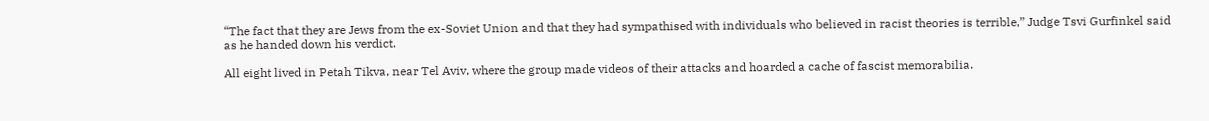“The fact that they are Jews from the ex-Soviet Union and that they had sympathised with individuals who believed in racist theories is terrible,” Judge Tsvi Gurfinkel said as he handed down his verdict.

All eight lived in Petah Tikva, near Tel Aviv, where the group made videos of their attacks and hoarded a cache of fascist memorabilia.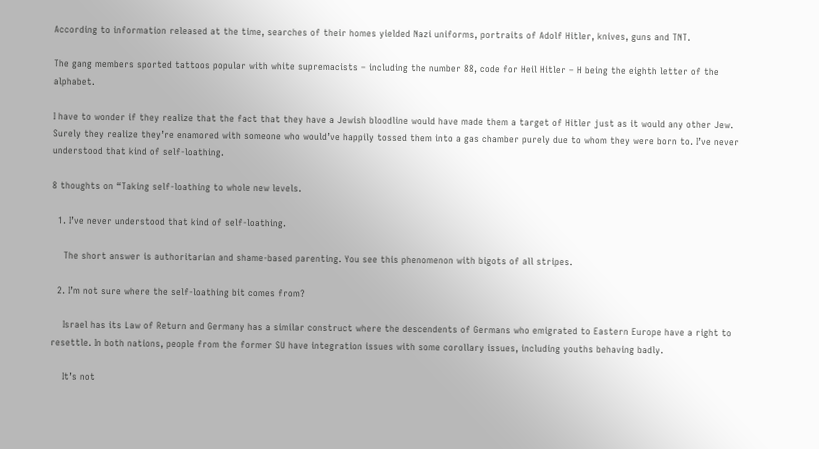According to information released at the time, searches of their homes yielded Nazi uniforms, portraits of Adolf Hitler, knives, guns and TNT.

The gang members sported tattoos popular with white supremacists – including the number 88, code for Heil Hitler – H being the eighth letter of the alphabet.

I have to wonder if they realize that the fact that they have a Jewish bloodline would have made them a target of Hitler just as it would any other Jew. Surely they realize they’re enamored with someone who would’ve happily tossed them into a gas chamber purely due to whom they were born to. I’ve never understood that kind of self-loathing.

8 thoughts on “Taking self-loathing to whole new levels.

  1. I’ve never understood that kind of self-loathing.

    The short answer is authoritarian and shame-based parenting. You see this phenomenon with bigots of all stripes.

  2. I’m not sure where the self-loathing bit comes from?

    Israel has its Law of Return and Germany has a similar construct where the descendents of Germans who emigrated to Eastern Europe have a right to resettle. In both nations, people from the former SU have integration issues with some corollary issues, including youths behaving badly.

    It’s not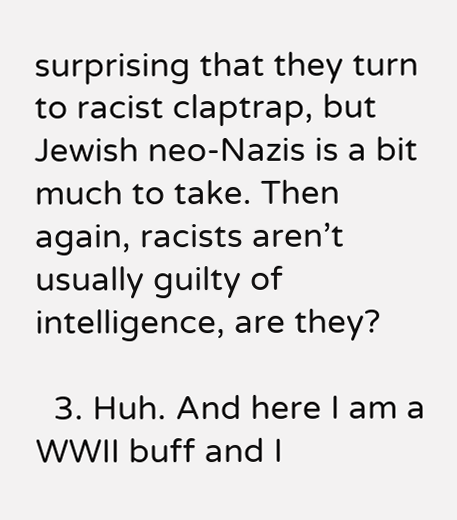surprising that they turn to racist claptrap, but Jewish neo-Nazis is a bit much to take. Then again, racists aren’t usually guilty of intelligence, are they?

  3. Huh. And here I am a WWII buff and I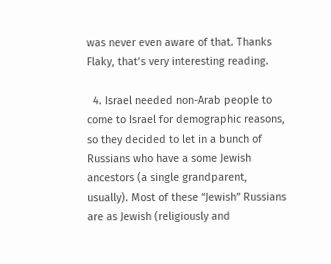was never even aware of that. Thanks Flaky, that’s very interesting reading.

  4. Israel needed non-Arab people to come to Israel for demographic reasons, so they decided to let in a bunch of Russians who have a some Jewish ancestors (a single grandparent, usually). Most of these “Jewish” Russians are as Jewish (religiously and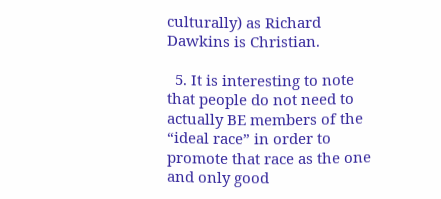culturally) as Richard Dawkins is Christian.

  5. It is interesting to note that people do not need to actually BE members of the “ideal race” in order to promote that race as the one and only good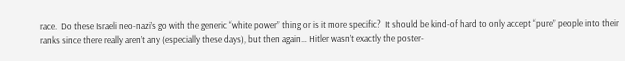race.  Do these Israeli neo-nazi’s go with the generic “white power” thing or is it more specific?  It should be kind-of hard to only accept “pure” people into their ranks since there really aren’t any (especially these days), but then again… Hitler wasn’t exactly the poster-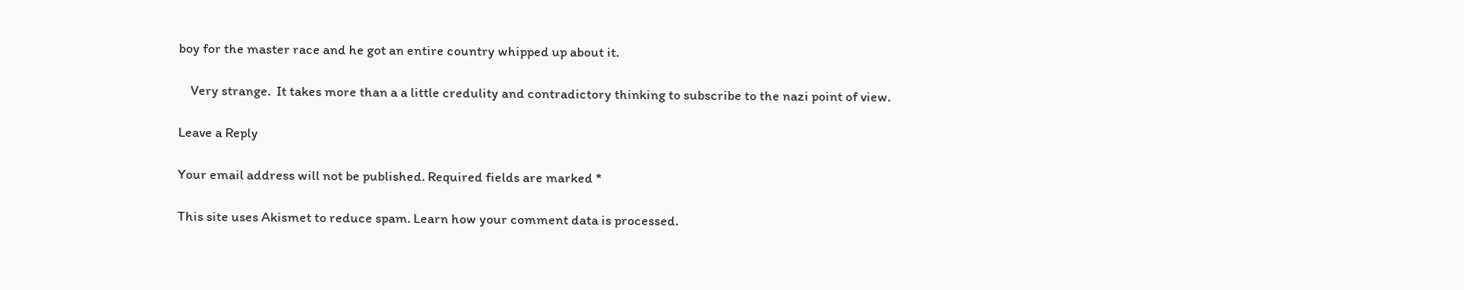boy for the master race and he got an entire country whipped up about it.

    Very strange.  It takes more than a a little credulity and contradictory thinking to subscribe to the nazi point of view.

Leave a Reply

Your email address will not be published. Required fields are marked *

This site uses Akismet to reduce spam. Learn how your comment data is processed.